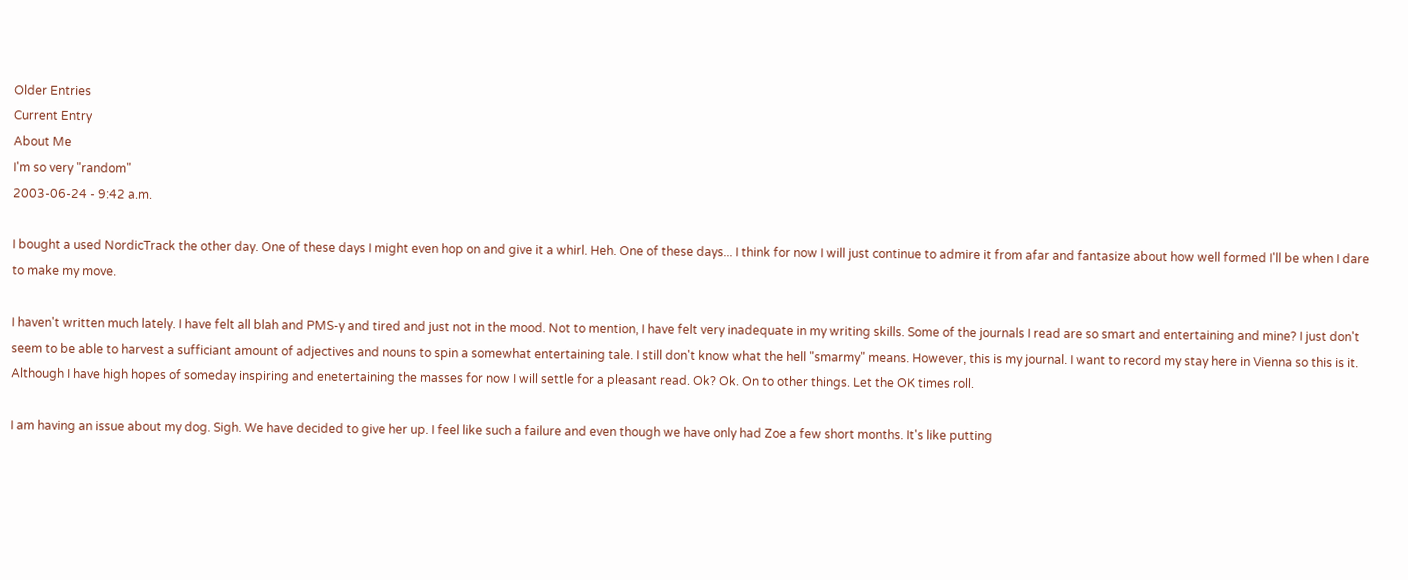Older Entries
Current Entry
About Me
I'm so very "random"
2003-06-24 - 9:42 a.m.

I bought a used NordicTrack the other day. One of these days I might even hop on and give it a whirl. Heh. One of these days... I think for now I will just continue to admire it from afar and fantasize about how well formed I'll be when I dare to make my move.

I haven't written much lately. I have felt all blah and PMS-y and tired and just not in the mood. Not to mention, I have felt very inadequate in my writing skills. Some of the journals I read are so smart and entertaining and mine? I just don't seem to be able to harvest a sufficiant amount of adjectives and nouns to spin a somewhat entertaining tale. I still don't know what the hell "smarmy" means. However, this is my journal. I want to record my stay here in Vienna so this is it. Although I have high hopes of someday inspiring and enetertaining the masses for now I will settle for a pleasant read. Ok? Ok. On to other things. Let the OK times roll.

I am having an issue about my dog. Sigh. We have decided to give her up. I feel like such a failure and even though we have only had Zoe a few short months. It's like putting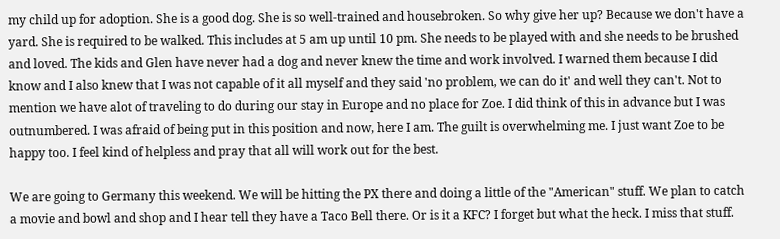my child up for adoption. She is a good dog. She is so well-trained and housebroken. So why give her up? Because we don't have a yard. She is required to be walked. This includes at 5 am up until 10 pm. She needs to be played with and she needs to be brushed and loved. The kids and Glen have never had a dog and never knew the time and work involved. I warned them because I did know and I also knew that I was not capable of it all myself and they said 'no problem, we can do it' and well they can't. Not to mention we have alot of traveling to do during our stay in Europe and no place for Zoe. I did think of this in advance but I was outnumbered. I was afraid of being put in this position and now, here I am. The guilt is overwhelming me. I just want Zoe to be happy too. I feel kind of helpless and pray that all will work out for the best.

We are going to Germany this weekend. We will be hitting the PX there and doing a little of the "American" stuff. We plan to catch a movie and bowl and shop and I hear tell they have a Taco Bell there. Or is it a KFC? I forget but what the heck. I miss that stuff.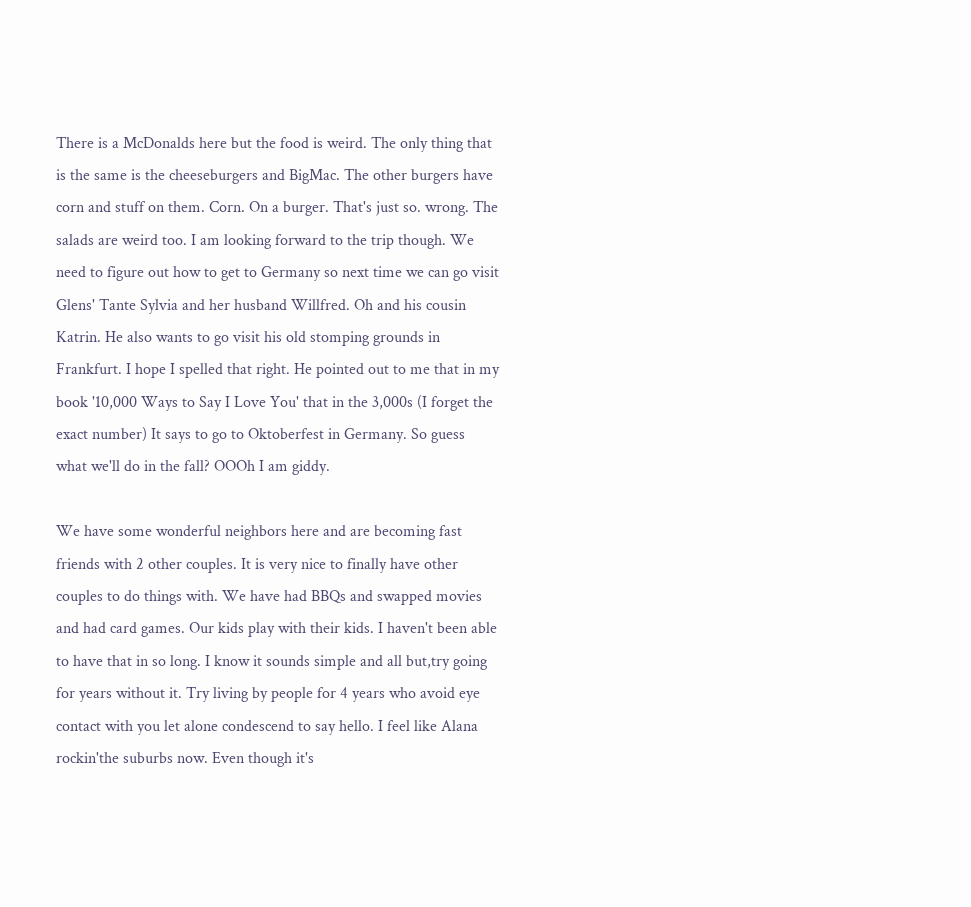There is a McDonalds here but the food is weird. The only thing that is the same is the cheeseburgers and BigMac. The other burgers have corn and stuff on them. Corn. On a burger. That's just so. wrong. The salads are weird too. I am looking forward to the trip though. We need to figure out how to get to Germany so next time we can go visit Glens' Tante Sylvia and her husband Willfred. Oh and his cousin Katrin. He also wants to go visit his old stomping grounds in Frankfurt. I hope I spelled that right. He pointed out to me that in my book '10,000 Ways to Say I Love You' that in the 3,000s (I forget the exact number) It says to go to Oktoberfest in Germany. So guess what we'll do in the fall? OOOh I am giddy.

We have some wonderful neighbors here and are becoming fast friends with 2 other couples. It is very nice to finally have other couples to do things with. We have had BBQs and swapped movies and had card games. Our kids play with their kids. I haven't been able to have that in so long. I know it sounds simple and all but,try going for years without it. Try living by people for 4 years who avoid eye contact with you let alone condescend to say hello. I feel like Alana rockin'the suburbs now. Even though it's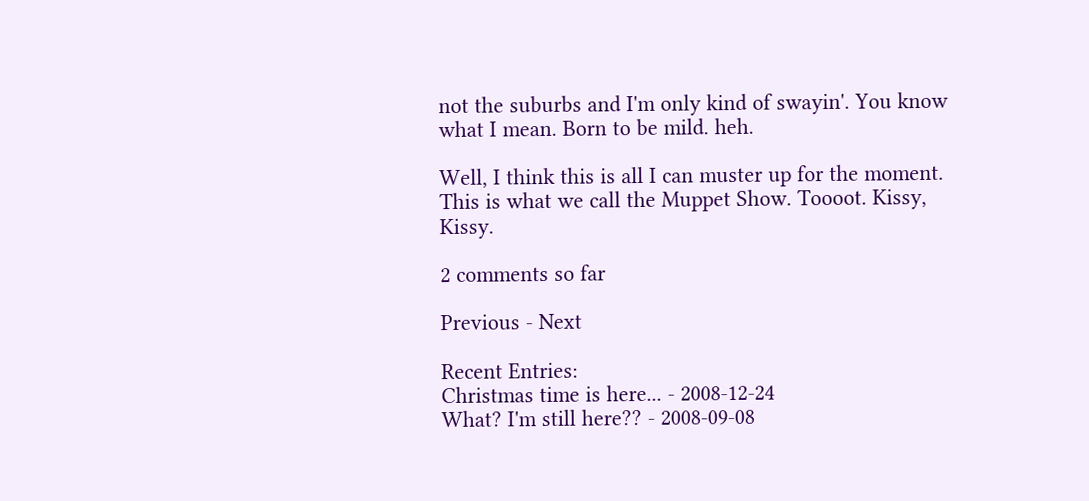not the suburbs and I'm only kind of swayin'. You know what I mean. Born to be mild. heh.

Well, I think this is all I can muster up for the moment. This is what we call the Muppet Show. Toooot. Kissy, Kissy.

2 comments so far

Previous - Next

Recent Entries:
Christmas time is here... - 2008-12-24
What? I'm still here?? - 2008-09-08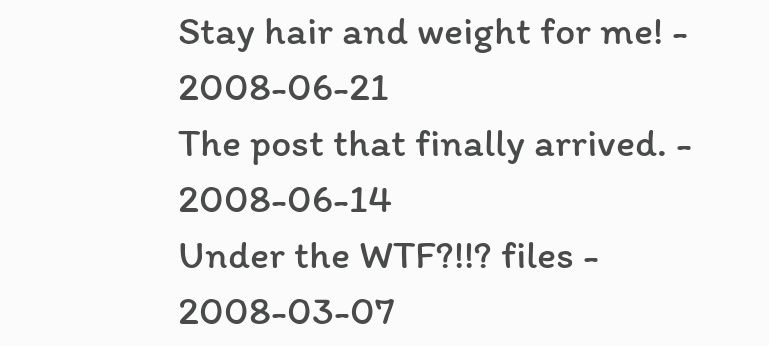Stay hair and weight for me! - 2008-06-21
The post that finally arrived. - 2008-06-14
Under the WTF?!!? files - 2008-03-07